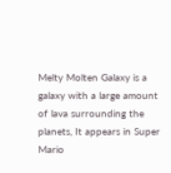Melty Molten Galaxy is a galaxy with a large amount of lava surrounding the planets, It appears in Super Mario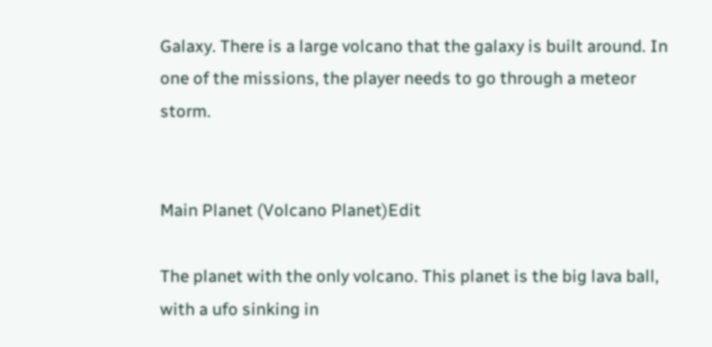Galaxy. There is a large volcano that the galaxy is built around. In one of the missions, the player needs to go through a meteor storm.


Main Planet (Volcano Planet)Edit

The planet with the only volcano. This planet is the big lava ball, with a ufo sinking in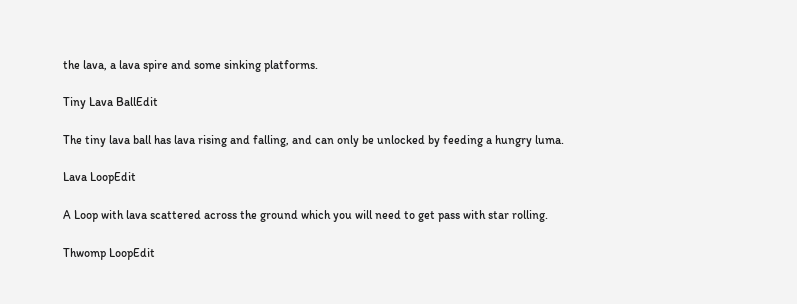the lava, a lava spire and some sinking platforms.

Tiny Lava BallEdit

The tiny lava ball has lava rising and falling, and can only be unlocked by feeding a hungry luma.

Lava LoopEdit

A Loop with lava scattered across the ground which you will need to get pass with star rolling.

Thwomp LoopEdit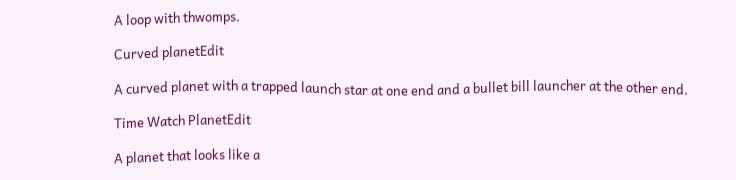A loop with thwomps.

Curved planetEdit

A curved planet with a trapped launch star at one end and a bullet bill launcher at the other end.

Time Watch PlanetEdit

A planet that looks like a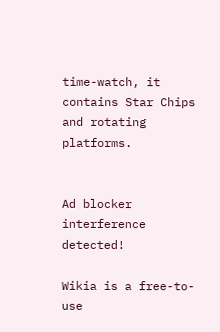time-watch, it contains Star Chips and rotating platforms.


Ad blocker interference detected!

Wikia is a free-to-use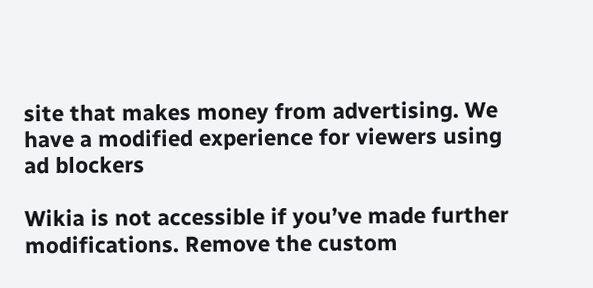site that makes money from advertising. We have a modified experience for viewers using ad blockers

Wikia is not accessible if you’ve made further modifications. Remove the custom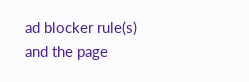ad blocker rule(s) and the page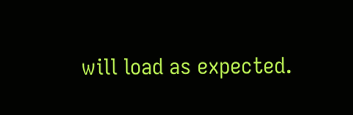will load as expected.